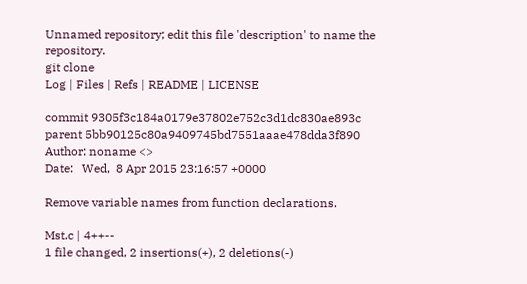Unnamed repository; edit this file 'description' to name the repository.
git clone
Log | Files | Refs | README | LICENSE

commit 9305f3c184a0179e37802e752c3d1dc830ae893c
parent 5bb90125c80a9409745bd7551aaae478dda3f890
Author: noname <>
Date:   Wed,  8 Apr 2015 23:16:57 +0000

Remove variable names from function declarations.

Mst.c | 4++--
1 file changed, 2 insertions(+), 2 deletions(-)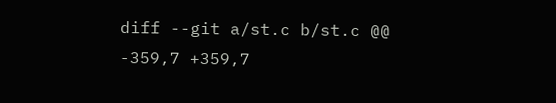diff --git a/st.c b/st.c @@ -359,7 +359,7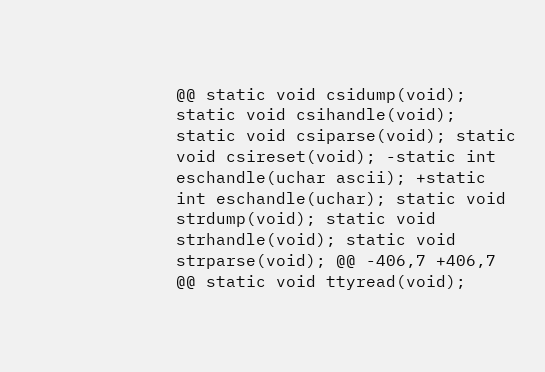@@ static void csidump(void); static void csihandle(void); static void csiparse(void); static void csireset(void); -static int eschandle(uchar ascii); +static int eschandle(uchar); static void strdump(void); static void strhandle(void); static void strparse(void); @@ -406,7 +406,7 @@ static void ttyread(void);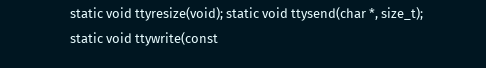static void ttyresize(void); static void ttysend(char *, size_t); static void ttywrite(const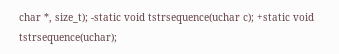char *, size_t); -static void tstrsequence(uchar c); +static void tstrsequence(uchar);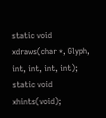static void xdraws(char *, Glyph, int, int, int, int); static void xhints(void);